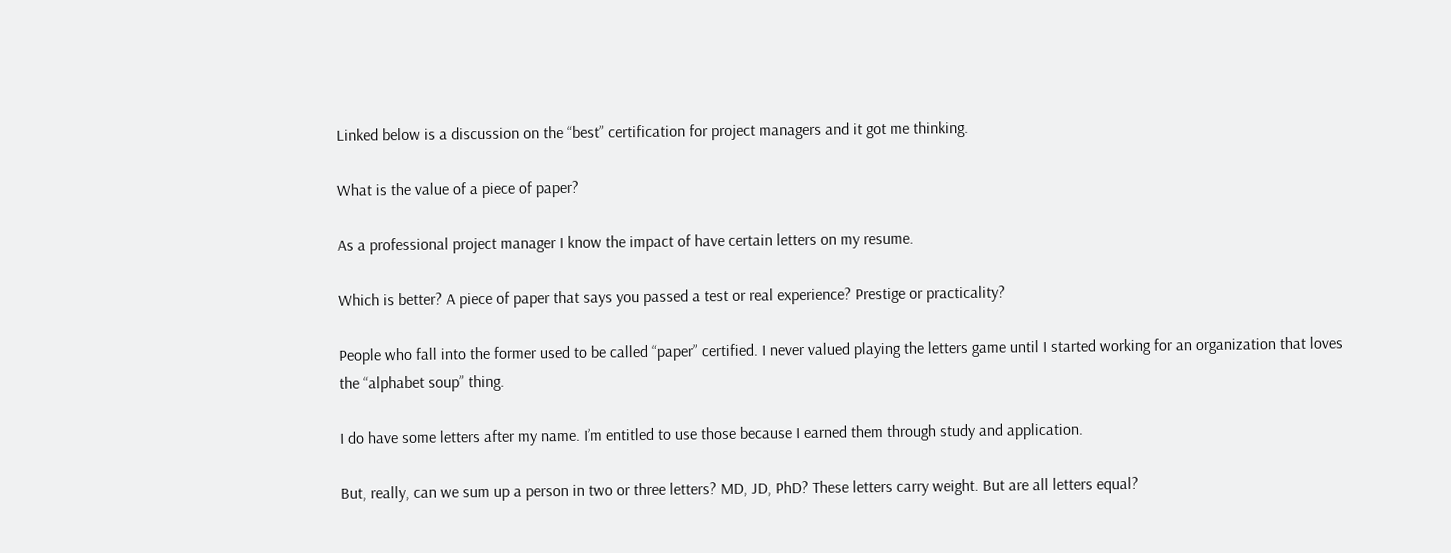Linked below is a discussion on the “best” certification for project managers and it got me thinking.

What is the value of a piece of paper?

As a professional project manager I know the impact of have certain letters on my resume.

Which is better? A piece of paper that says you passed a test or real experience? Prestige or practicality?

People who fall into the former used to be called “paper” certified. I never valued playing the letters game until I started working for an organization that loves the “alphabet soup” thing.

I do have some letters after my name. I’m entitled to use those because I earned them through study and application.

But, really, can we sum up a person in two or three letters? MD, JD, PhD? These letters carry weight. But are all letters equal?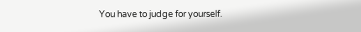You have to judge for yourself.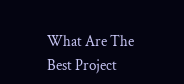What Are The Best Project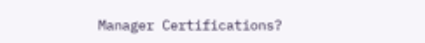Manager Certifications?